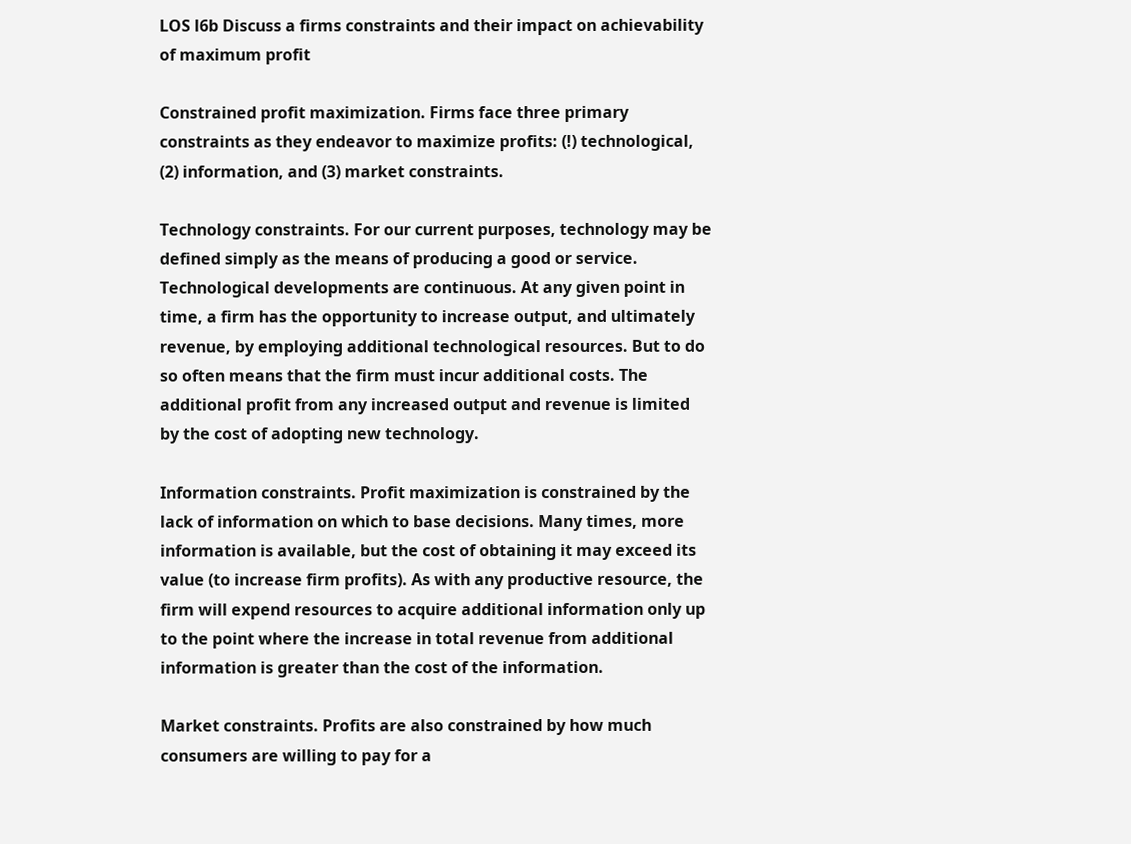LOS l6b Discuss a firms constraints and their impact on achievability of maximum profit

Constrained profit maximization. Firms face three primary constraints as they endeavor to maximize profits: (!) technological, (2) information, and (3) market constraints.

Technology constraints. For our current purposes, technology may be defined simply as the means of producing a good or service. Technological developments are continuous. At any given point in time, a firm has the opportunity to increase output, and ultimately revenue, by employing additional technological resources. But to do so often means that the firm must incur additional costs. The additional profit from any increased output and revenue is limited by the cost of adopting new technology.

Information constraints. Profit maximization is constrained by the lack of information on which to base decisions. Many times, more information is available, but the cost of obtaining it may exceed its value (to increase firm profits). As with any productive resource, the firm will expend resources to acquire additional information only up to the point where the increase in total revenue from additional information is greater than the cost of the information.

Market constraints. Profits are also constrained by how much consumers are willing to pay for a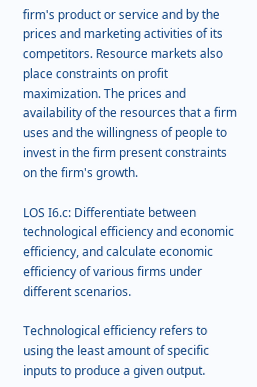firm's product or service and by the prices and marketing activities of its competitors. Resource markets also place constraints on profit maximization. The prices and availability of the resources that a firm uses and the willingness of people to invest in the firm present constraints on the firm's growth.

LOS I6.c: Differentiate between technological efficiency and economic efficiency, and calculate economic efficiency of various firms under different scenarios.

Technological efficiency refers to using the least amount of specific inputs to produce a given output.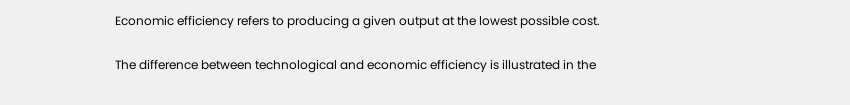Economic efficiency refers to producing a given output at the lowest possible cost.

The difference between technological and economic efficiency is illustrated in the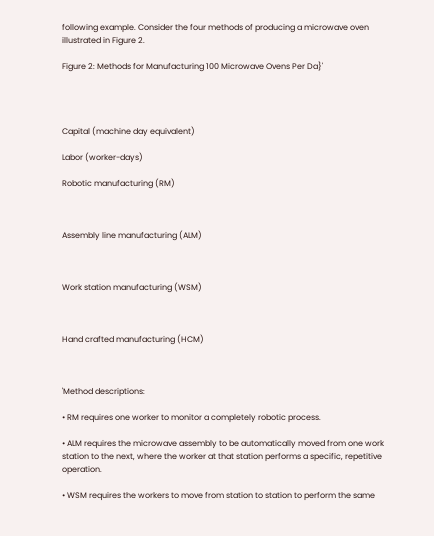following example. Consider the four methods of producing a microwave oven illustrated in Figure 2.

Figure 2: Methods for Manufacturing 100 Microwave Ovens Per Da}'




Capital (machine day equivalent)

Labor (worker-days)

Robotic manufacturing (RM)



Assembly line manufacturing (ALM)



Work station manufacturing (WSM)



Hand crafted manufacturing (HCM)



'Method descriptions:

• RM requires one worker to monitor a completely robotic process.

• ALM requires the microwave assembly to be automatically moved from one work station to the next, where the worker at that station performs a specific, repetitive operation.

• WSM requires the workers to move from station to station to perform the same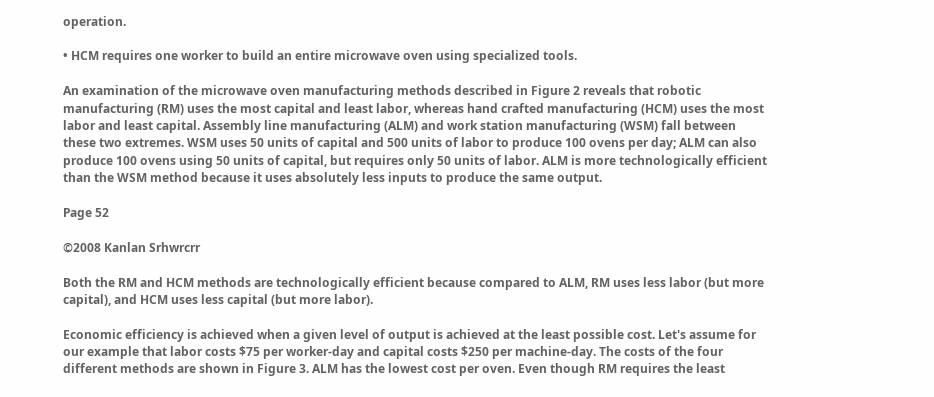operation.

• HCM requires one worker to build an entire microwave oven using specialized tools.

An examination of the microwave oven manufacturing methods described in Figure 2 reveals that robotic manufacturing (RM) uses the most capital and least labor, whereas hand crafted manufacturing (HCM) uses the most labor and least capital. Assembly line manufacturing (ALM) and work station manufacturing (WSM) fall between these two extremes. WSM uses 50 units of capital and 500 units of labor to produce 100 ovens per day; ALM can also produce 100 ovens using 50 units of capital, but requires only 50 units of labor. ALM is more technologically efficient than the WSM method because it uses absolutely less inputs to produce the same output.

Page 52

©2008 Kanlan Srhwrcrr

Both the RM and HCM methods are technologically efficient because compared to ALM, RM uses less labor (but more capital), and HCM uses less capital (but more labor).

Economic efficiency is achieved when a given level of output is achieved at the least possible cost. Let's assume for our example that labor costs $75 per worker-day and capital costs $250 per machine-day. The costs of the four different methods are shown in Figure 3. ALM has the lowest cost per oven. Even though RM requires the least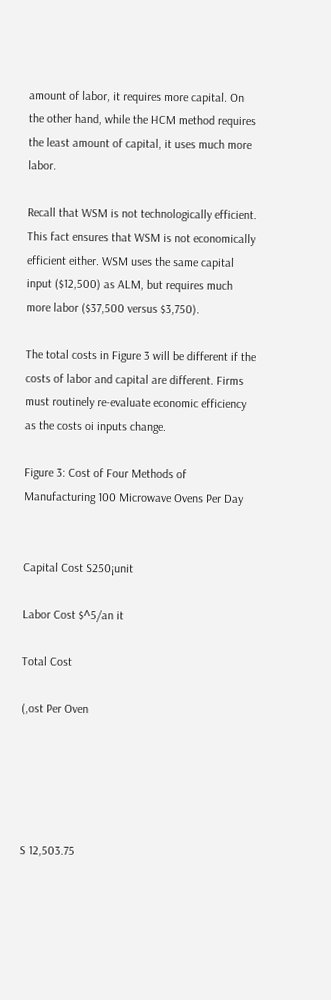amount of labor, it requires more capital. On the other hand, while the HCM method requires the least amount of capital, it uses much more labor.

Recall that WSM is not technologically efficient. This fact ensures that WSM is not economically efficient either. WSM uses the same capital input ($12,500) as ALM, but requires much more labor ($37,500 versus $3,750).

The total costs in Figure 3 will be different if the costs of labor and capital are different. Firms must routinely re-evaluate economic efficiency as the costs oi inputs change.

Figure 3: Cost of Four Methods of Manufacturing 100 Microwave Ovens Per Day


Capital Cost S250¡unit

Labor Cost $^5/an it

Total Cost

(,ost Per Oven





S 12,503.75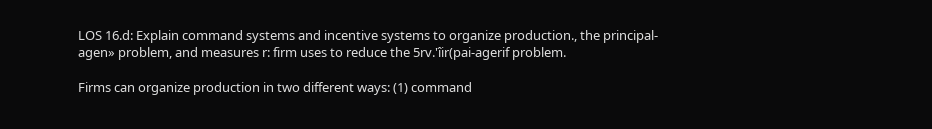LOS 16.d: Explain command systems and incentive systems to organize production., the principal-agen» problem, and measures r: firm uses to reduce the 5rv.'îir(pai-agerif problem.

Firms can organize production in two different ways: (1) command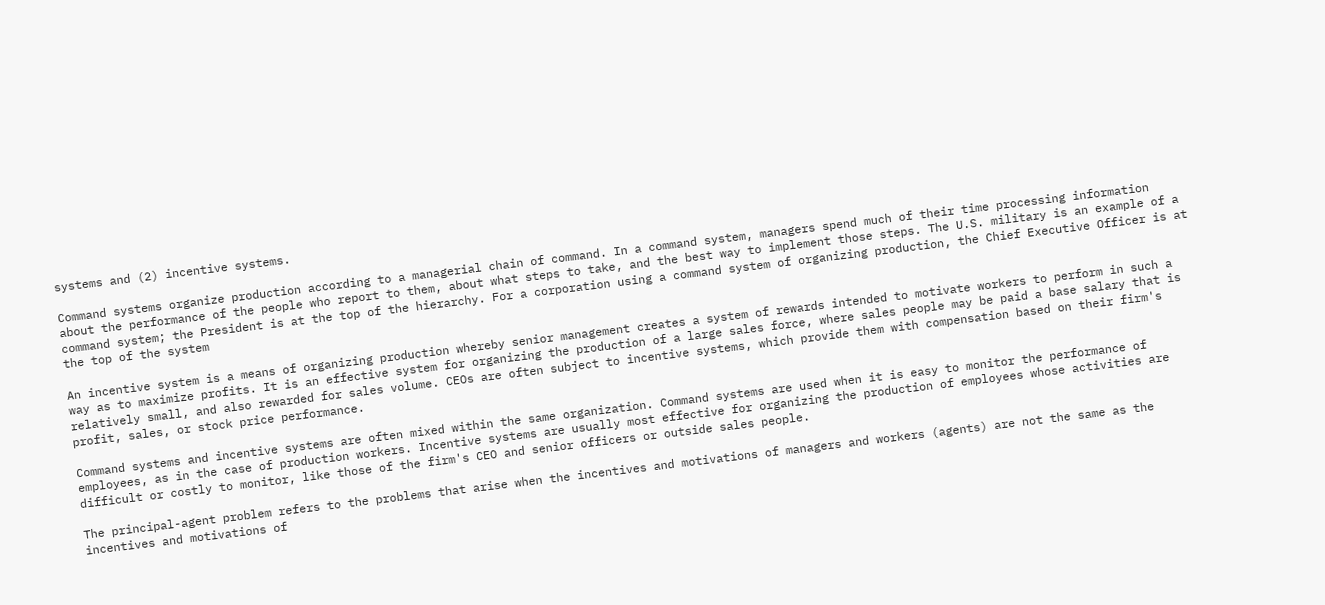systems and (2) incentive systems.

Command systems organize production according to a managerial chain of command. In a command system, managers spend much of their time processing information about the performance of the people who report to them, about what steps to take, and the best way to implement those steps. The U.S. military is an example of a command system; the President is at the top of the hierarchy. For a corporation using a command system of organizing production, the Chief Executive Officer is at the top of the system

An incentive system is a means of organizing production whereby senior management creates a system of rewards intended to motivate workers to perform in such a way as to maximize profits. It is an effective system for organizing the production of a large sales force, where sales people may be paid a base salary that is relatively small, and also rewarded for sales volume. CEOs are often subject to incentive systems, which provide them with compensation based on their firm's profit, sales, or stock price performance.

Command systems and incentive systems are often mixed within the same organization. Command systems are used when it is easy to monitor the performance of employees, as in the case of production workers. Incentive systems are usually most effective for organizing the production of employees whose activities are difficult or costly to monitor, like those of the firm's CEO and senior officers or outside sales people.

The principal-agent problem refers to the problems that arise when the incentives and motivations of managers and workers (agents) are not the same as the incentives and motivations of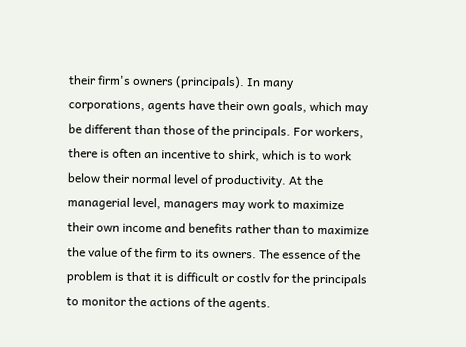their firm's owners (principals). In many corporations, agents have their own goals, which may be different than those of the principals. For workers, there is often an incentive to shirk, which is to work below their normal level of productivity. At the managerial level, managers may work to maximize their own income and benefits rather than to maximize the value of the firm to its owners. The essence of the problem is that it is difficult or costlv for the principals to monitor the actions of the agents.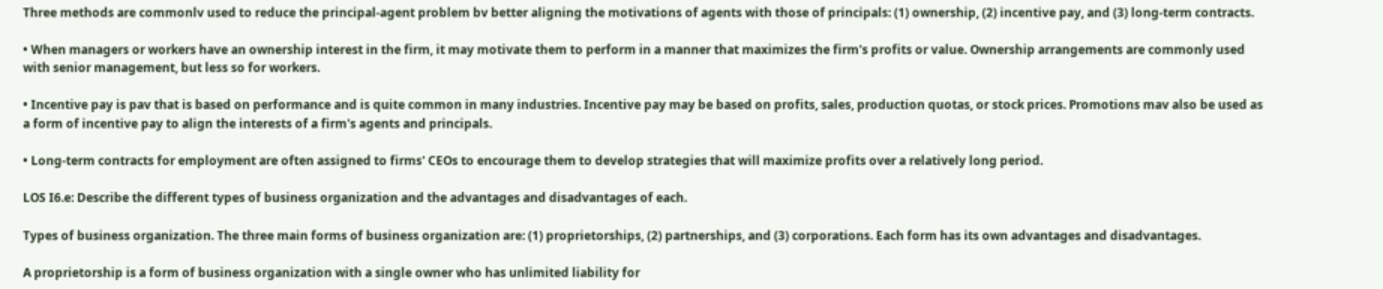Three methods are commonlv used to reduce the principal-agent problem bv better aligning the motivations of agents with those of principals: (1) ownership, (2) incentive pay, and (3) long-term contracts.

• When managers or workers have an ownership interest in the firm, it may motivate them to perform in a manner that maximizes the firm's profits or value. Ownership arrangements are commonly used with senior management, but less so for workers.

• Incentive pay is pav that is based on performance and is quite common in many industries. Incentive pay may be based on profits, sales, production quotas, or stock prices. Promotions mav also be used as a form of incentive pay to align the interests of a firm's agents and principals.

• Long-term contracts for employment are often assigned to firms' CEOs to encourage them to develop strategies that will maximize profits over a relatively long period.

LOS I6.e: Describe the different types of business organization and the advantages and disadvantages of each.

Types of business organization. The three main forms of business organization are: (1) proprietorships, (2) partnerships, and (3) corporations. Each form has its own advantages and disadvantages.

A proprietorship is a form of business organization with a single owner who has unlimited liability for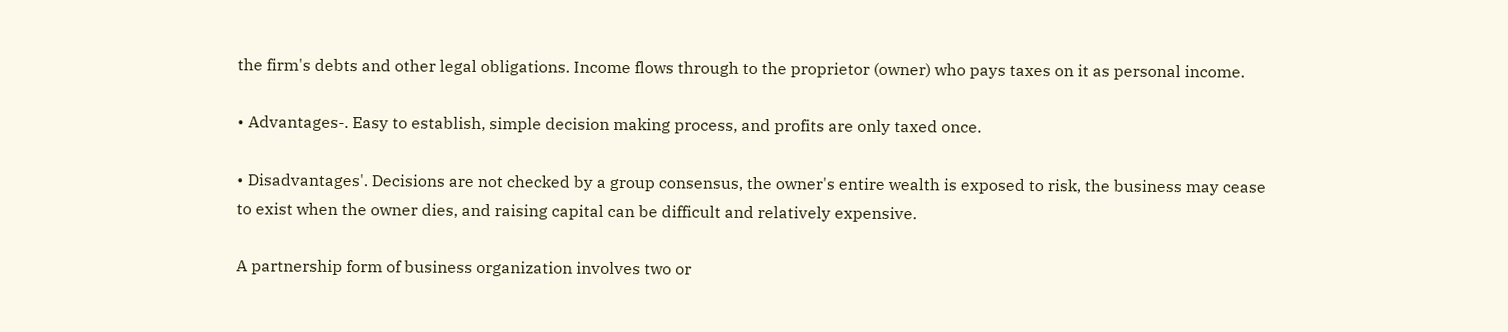the firm's debts and other legal obligations. Income flows through to the proprietor (owner) who pays taxes on it as personal income.

• Advantages-. Easy to establish, simple decision making process, and profits are only taxed once.

• Disadvantages'. Decisions are not checked by a group consensus, the owner's entire wealth is exposed to risk, the business may cease to exist when the owner dies, and raising capital can be difficult and relatively expensive.

A partnership form of business organization involves two or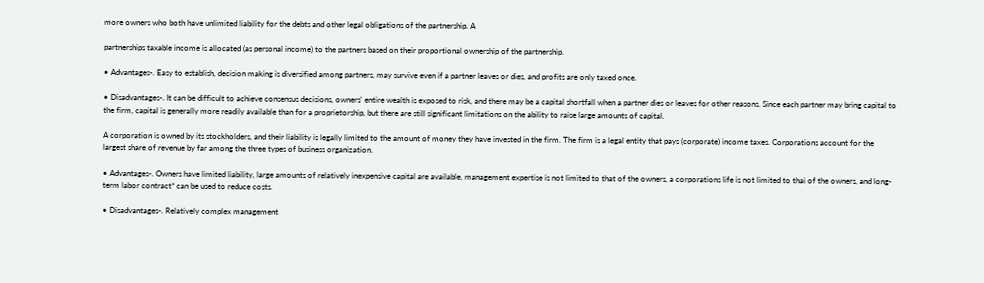more owners who both have unlimited liability for the debts and other legal obligations of the partnership. A

partnerships taxable income is allocated (as personal income) to the partners based on their proportional ownership of the partnership.

• Advantages-. Easy to establish, decision making is diversified among partners, may survive even if a partner leaves or dies, and profits are only taxed once.

• Disadvantages-. It can be difficult to achieve consensus decisions, owners' entire wealth is exposed to risk, and there may be a capital shortfall when a partner dies or leaves for other reasons. Since each partner may bring capital to the firm, capital is generally more readily available than for a proprietorship, but there are still significant limitations on the ability to raise large amounts of capital.

A corporation is owned by its stockholders, and their liability is legally limited to the amount of money they have invested in the firm. The firm is a legal entity that pays (corporate) income taxes. Corporations account for the largest share of revenue by far among the three types of business organization.

• Advantages-. Owners have limited liability, large amounts of relatively inexpensive capital are available, management expertise is not limited to that of the owners, a corporations life is not limited to thai of the owners, and long-term labor contract* can be used to reduce costs.

• Disadvantages-. Relatively complex management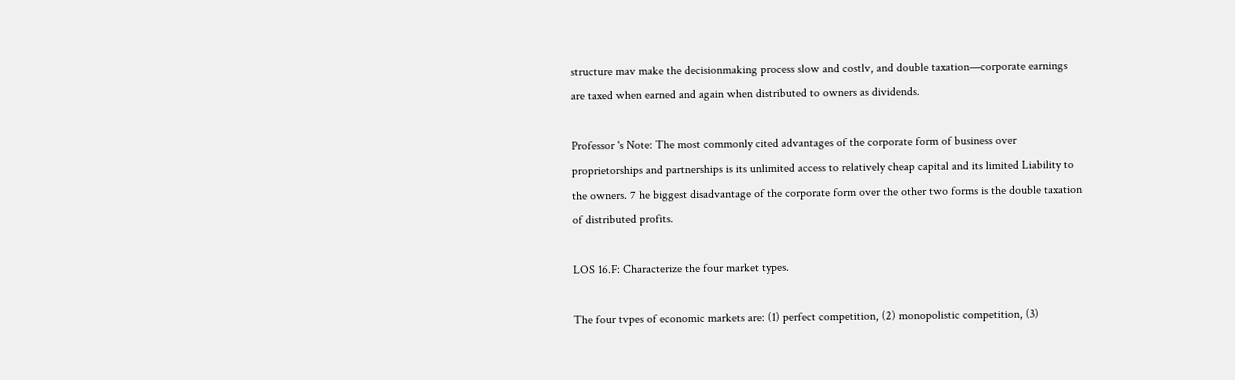structure mav make the decisionmaking process slow and costlv, and double taxation—corporate earnings are taxed when earned and again when distributed to owners as dividends.

Professor 's Note: The most commonly cited advantages of the corporate form of business over proprietorships and partnerships is its unlimited access to relatively cheap capital and its limited Liability to the owners. 7 he biggest disadvantage of the corporate form over the other two forms is the double taxation of distributed profits.

LOS 16.F: Characterize the four market types.

The four tvpes of economic markets are: (1) perfect competition, (2) monopolistic competition, (3)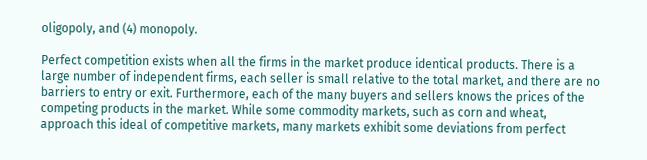oligopoly, and (4) monopoly.

Perfect competition exists when all the firms in the market produce identical products. There is a large number of independent firms, each seller is small relative to the total market, and there are no barriers to entry or exit. Furthermore, each of the many buyers and sellers knows the prices of the competing products in the market. While some commodity markets, such as corn and wheat, approach this ideal of competitive markets, many markets exhibit some deviations from perfect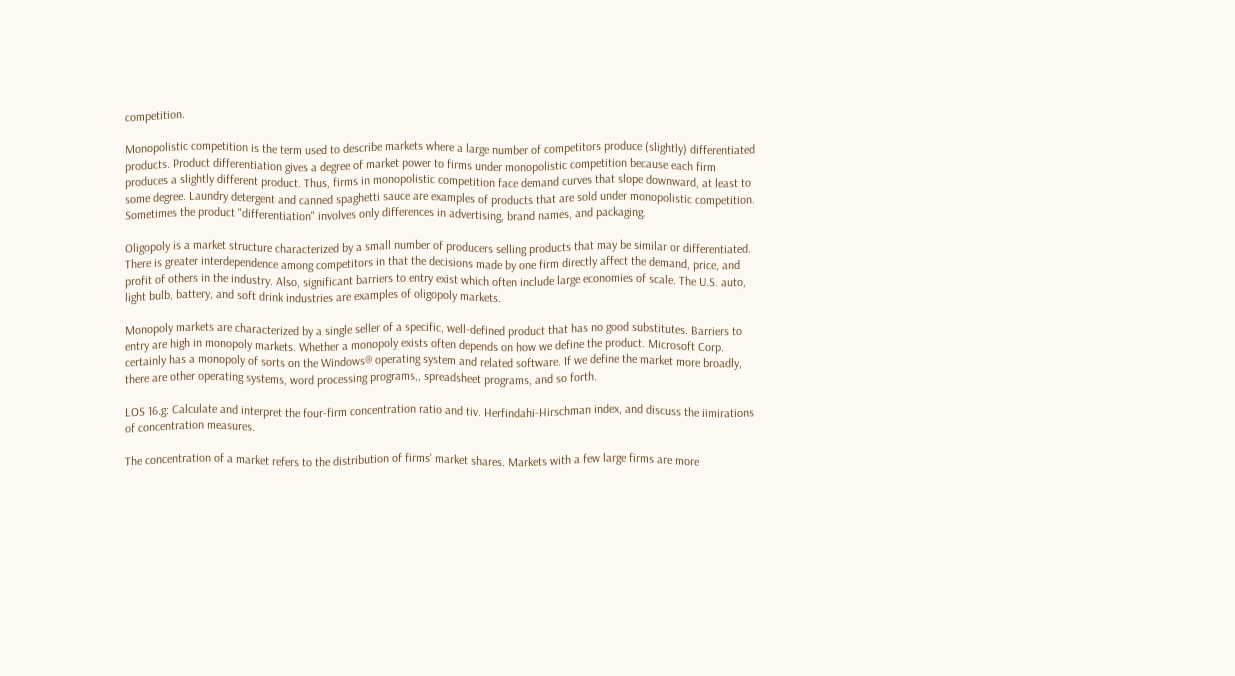competition.

Monopolistic competition is the term used to describe markets where a large number of competitors produce (slightly) differentiated products. Product differentiation gives a degree of market power to firms under monopolistic competition because each firm produces a slightly different product. Thus, firms in monopolistic competition face demand curves that slope downward, at least to some degree. Laundry detergent and canned spaghetti sauce are examples of products that are sold under monopolistic competition. Sometimes the product "differentiation" involves only differences in advertising, brand names, and packaging.

Oligopoly is a market structure characterized by a small number of producers selling products that may be similar or differentiated. There is greater interdependence among competitors in that the decisions made by one firm directly affect the demand, price, and profit of others in the industry. Also, significant barriers to entry exist which often include large economies of scale. The U.S. auto, light bulb, battery, and soft drink industries are examples of oligopoly markets.

Monopoly markets are characterized by a single seller of a specific, well-defined product that has no good substitutes. Barriers to entry are high in monopoly markets. Whether a monopoly exists often depends on how we define the product. Microsoft Corp. certainly has a monopoly of sorts on the Windows® operating system and related software. If we define the market more broadly, there are other operating systems, word processing programs,, spreadsheet programs, and so forth.

LOS 16.g: Calculate and interpret the four-firm concentration ratio and tiv. Herfindahi-Hirschman index, and discuss the iimirations of concentration measures.

The concentration of a market refers to the distribution of firms' market shares. Markets with a few large firms are more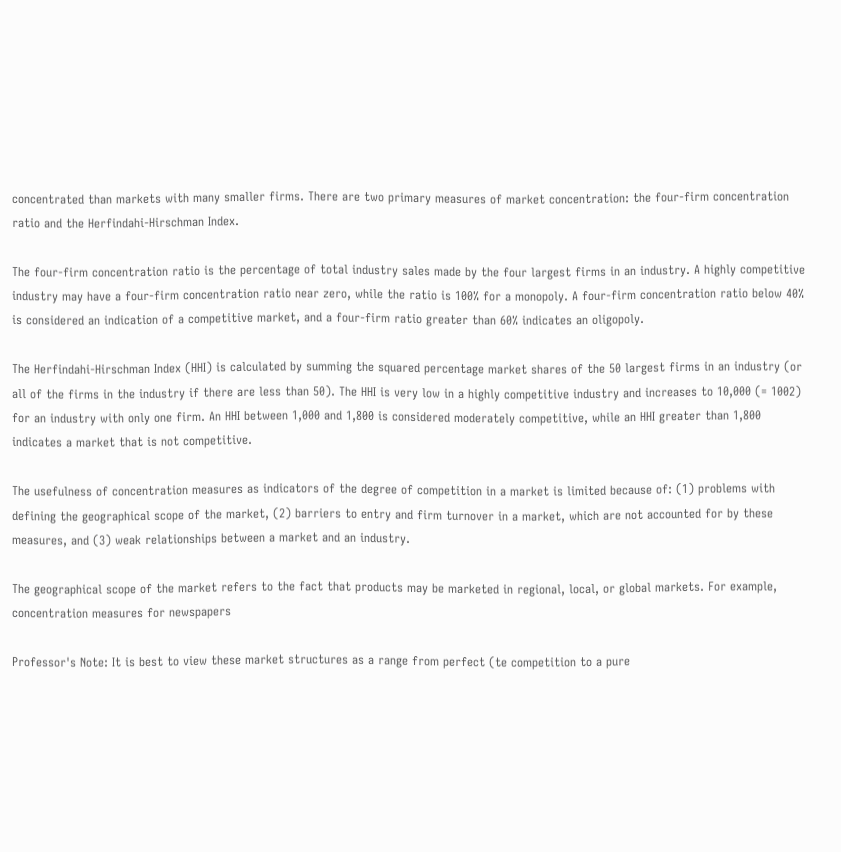concentrated than markets with many smaller firms. There are two primary measures of market concentration: the four-firm concentration ratio and the Herfindahi-Hirschman Index.

The four-firm concentration ratio is the percentage of total industry sales made by the four largest firms in an industry. A highly competitive industry may have a four-firm concentration ratio near zero, while the ratio is 100% for a monopoly. A four-firm concentration ratio below 40% is considered an indication of a competitive market, and a four-firm ratio greater than 60% indicates an oligopoly.

The Herfindahi-Hirschman Index (HHI) is calculated by summing the squared percentage market shares of the 50 largest firms in an industry (or all of the firms in the industry if there are less than 50). The HHI is very low in a highly competitive industry and increases to 10,000 (= 1002) for an industry with only one firm. An HHI between 1,000 and 1,800 is considered moderately competitive, while an HHI greater than 1,800 indicates a market that is not competitive.

The usefulness of concentration measures as indicators of the degree of competition in a market is limited because of: (1) problems with defining the geographical scope of the market, (2) barriers to entry and firm turnover in a market, which are not accounted for by these measures, and (3) weak relationships between a market and an industry.

The geographical scope of the market refers to the fact that products may be marketed in regional, local, or global markets. For example, concentration measures for newspapers

Professor's Note: It is best to view these market structures as a range from perfect (te competition to a pure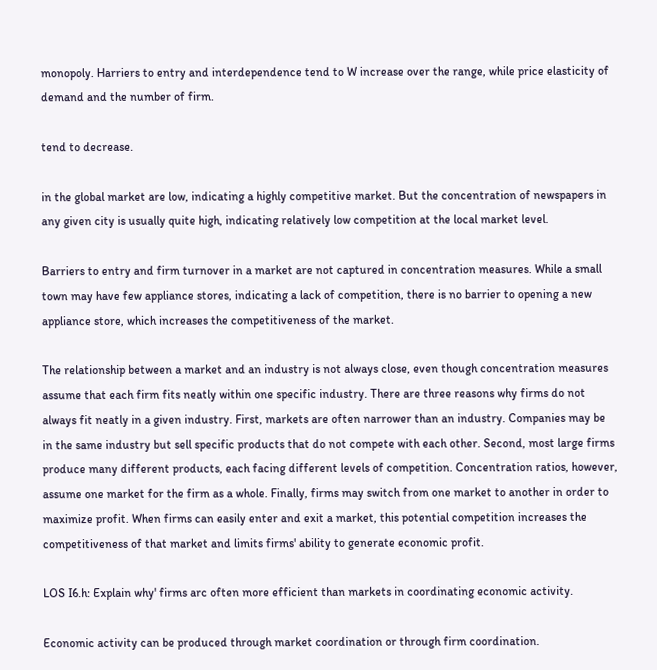monopoly. Harriers to entry and interdependence tend to W increase over the range, while price elasticity of demand and the number of firm.

tend to decrease.

in the global market are low, indicating a highly competitive market. But the concentration of newspapers in any given city is usually quite high, indicating relatively low competition at the local market level.

Barriers to entry and firm turnover in a market are not captured in concentration measures. While a small town may have few appliance stores, indicating a lack of competition, there is no barrier to opening a new appliance store, which increases the competitiveness of the market.

The relationship between a market and an industry is not always close, even though concentration measures assume that each firm fits neatly within one specific industry. There are three reasons why firms do not always fit neatly in a given industry. First, markets are often narrower than an industry. Companies may be in the same industry but sell specific products that do not compete with each other. Second, most large firms produce many different products, each facing different levels of competition. Concentration ratios, however, assume one market for the firm as a whole. Finally, firms may switch from one market to another in order to maximize profit. When firms can easily enter and exit a market, this potential competition increases the competitiveness of that market and limits firms' ability to generate economic profit.

LOS I6.h: Explain why' firms arc often more efficient than markets in coordinating economic activity.

Economic activity can be produced through market coordination or through firm coordination.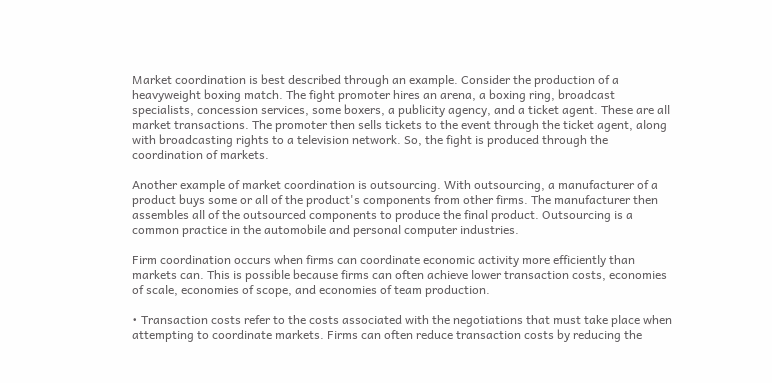Market coordination is best described through an example. Consider the production of a heavyweight boxing match. The fight promoter hires an arena, a boxing ring, broadcast specialists, concession services, some boxers, a publicity agency, and a ticket agent. These are all market transactions. The promoter then sells tickets to the event through the ticket agent, along with broadcasting rights to a television network. So, the fight is produced through the coordination of markets.

Another example of market coordination is outsourcing. With outsourcing, a manufacturer of a product buys some or all of the product's components from other firms. The manufacturer then assembles all of the outsourced components to produce the final product. Outsourcing is a common practice in the automobile and personal computer industries.

Firm coordination occurs when firms can coordinate economic activity more efficiently than markets can. This is possible because firms can often achieve lower transaction costs, economies of scale, economies of scope, and economies of team production.

• Transaction costs refer to the costs associated with the negotiations that must take place when attempting to coordinate markets. Firms can often reduce transaction costs by reducing the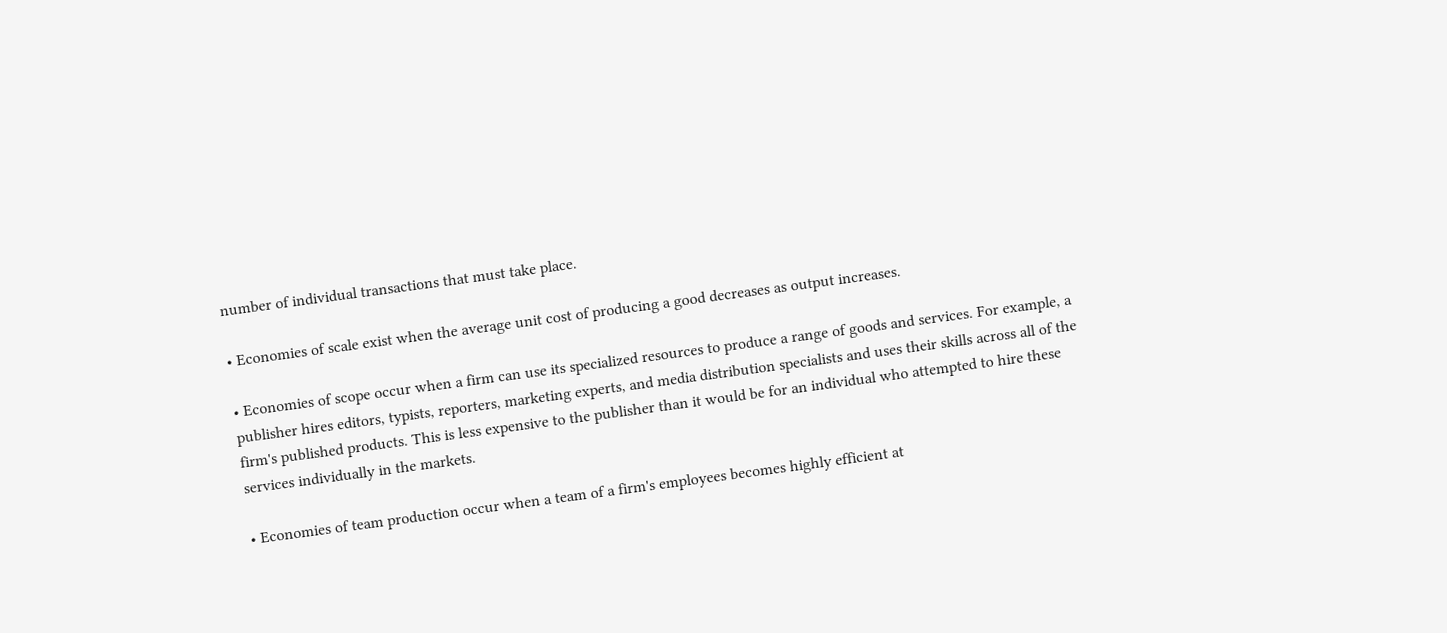number of individual transactions that must take place.

• Economies of scale exist when the average unit cost of producing a good decreases as output increases.

• Economies of scope occur when a firm can use its specialized resources to produce a range of goods and services. For example, a publisher hires editors, typists, reporters, marketing experts, and media distribution specialists and uses their skills across all of the firm's published products. This is less expensive to the publisher than it would be for an individual who attempted to hire these services individually in the markets.

• Economies of team production occur when a team of a firm's employees becomes highly efficient at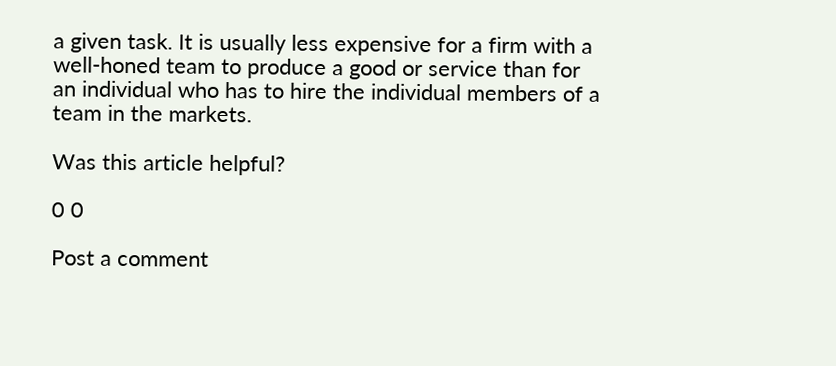a given task. It is usually less expensive for a firm with a well-honed team to produce a good or service than for an individual who has to hire the individual members of a team in the markets.

Was this article helpful?

0 0

Post a comment